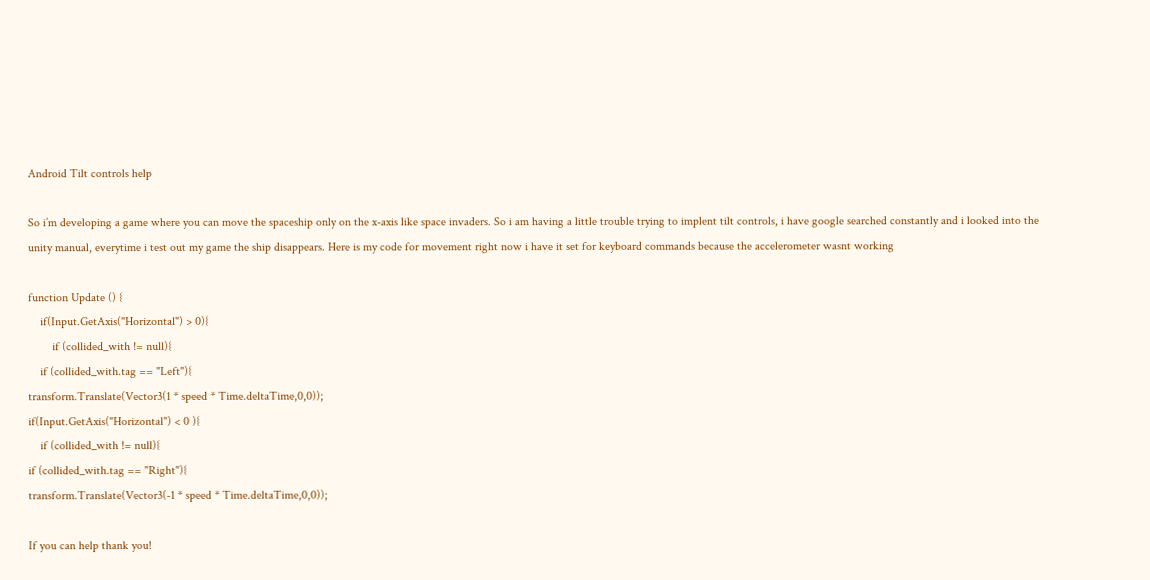Android Tilt controls help

So i’m developing a game where you can move the spaceship only on the x-axis like space invaders. So i am having a little trouble trying to implent tilt controls, i have google searched constantly and i looked into the unity manual, everytime i test out my game the ship disappears. Here is my code for movement right now i have it set for keyboard commands because the accelerometer wasnt working

function Update () {
    if(Input.GetAxis("Horizontal") > 0){
        if (collided_with != null){
    if (collided_with.tag == "Left"){
transform.Translate(Vector3(1 * speed * Time.deltaTime,0,0));
if(Input.GetAxis("Horizontal") < 0 ){
    if (collided_with != null){
if (collided_with.tag == "Right"){
transform.Translate(Vector3(-1 * speed * Time.deltaTime,0,0));

If you can help thank you!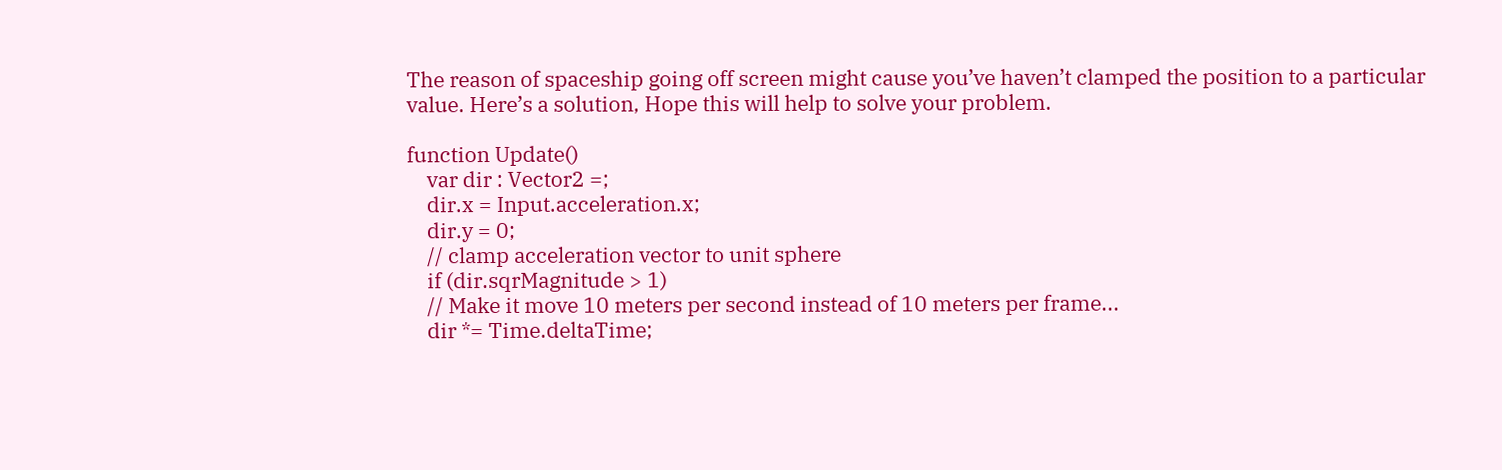The reason of spaceship going off screen might cause you’ve haven’t clamped the position to a particular value. Here’s a solution, Hope this will help to solve your problem.

function Update()
    var dir : Vector2 =;
    dir.x = Input.acceleration.x;
    dir.y = 0;
    // clamp acceleration vector to unit sphere
    if (dir.sqrMagnitude > 1)
    // Make it move 10 meters per second instead of 10 meters per frame...
    dir *= Time.deltaTime;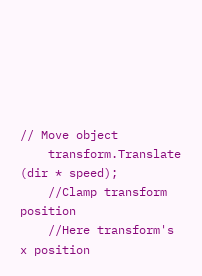// Move object
    transform.Translate (dir * speed);
    //Clamp transform position
    //Here transform's x position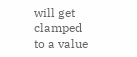will get clamped to a value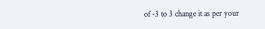of -3 to 3 change it as per your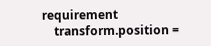requirement
    transform.position =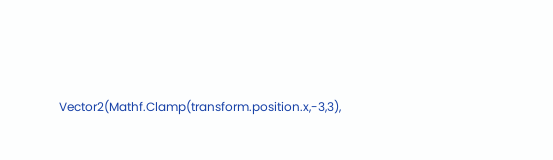Vector2(Mathf.Clamp(transform.position.x,-3,3),